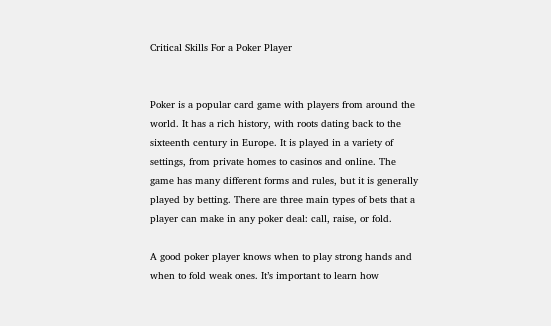Critical Skills For a Poker Player


Poker is a popular card game with players from around the world. It has a rich history, with roots dating back to the sixteenth century in Europe. It is played in a variety of settings, from private homes to casinos and online. The game has many different forms and rules, but it is generally played by betting. There are three main types of bets that a player can make in any poker deal: call, raise, or fold.

A good poker player knows when to play strong hands and when to fold weak ones. It’s important to learn how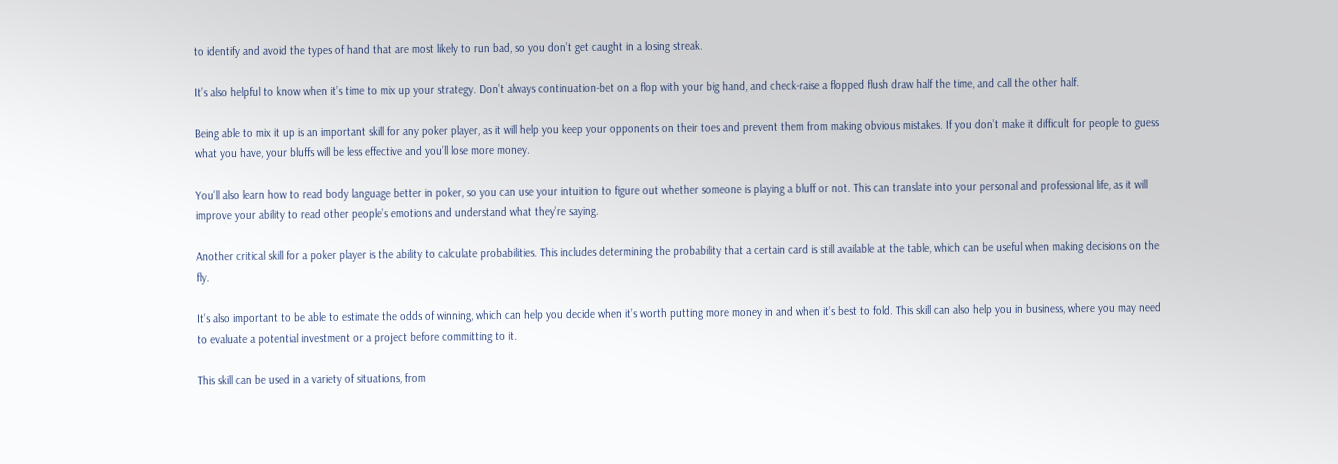to identify and avoid the types of hand that are most likely to run bad, so you don’t get caught in a losing streak.

It’s also helpful to know when it’s time to mix up your strategy. Don’t always continuation-bet on a flop with your big hand, and check-raise a flopped flush draw half the time, and call the other half.

Being able to mix it up is an important skill for any poker player, as it will help you keep your opponents on their toes and prevent them from making obvious mistakes. If you don’t make it difficult for people to guess what you have, your bluffs will be less effective and you’ll lose more money.

You’ll also learn how to read body language better in poker, so you can use your intuition to figure out whether someone is playing a bluff or not. This can translate into your personal and professional life, as it will improve your ability to read other people’s emotions and understand what they’re saying.

Another critical skill for a poker player is the ability to calculate probabilities. This includes determining the probability that a certain card is still available at the table, which can be useful when making decisions on the fly.

It’s also important to be able to estimate the odds of winning, which can help you decide when it’s worth putting more money in and when it’s best to fold. This skill can also help you in business, where you may need to evaluate a potential investment or a project before committing to it.

This skill can be used in a variety of situations, from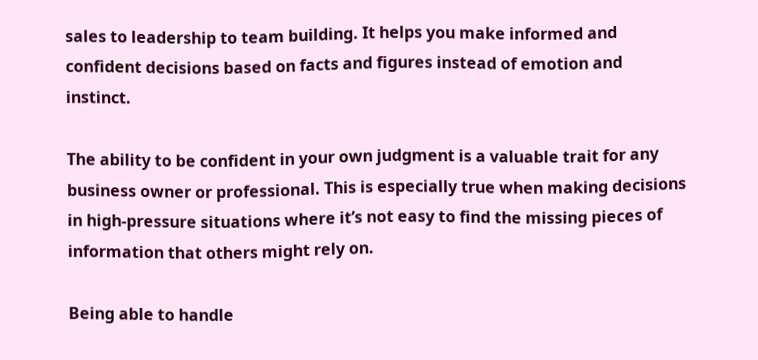sales to leadership to team building. It helps you make informed and confident decisions based on facts and figures instead of emotion and instinct.

The ability to be confident in your own judgment is a valuable trait for any business owner or professional. This is especially true when making decisions in high-pressure situations where it’s not easy to find the missing pieces of information that others might rely on.

Being able to handle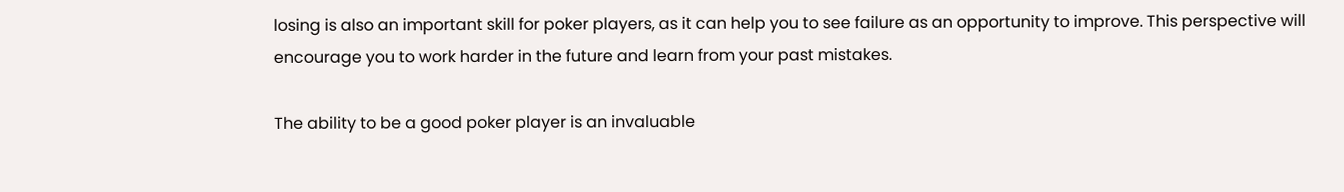losing is also an important skill for poker players, as it can help you to see failure as an opportunity to improve. This perspective will encourage you to work harder in the future and learn from your past mistakes.

The ability to be a good poker player is an invaluable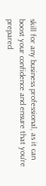skill for any business professional, as it can boost your confidence and ensure that you’re prepared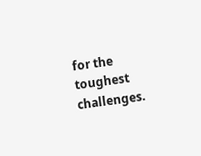for the toughest challenges.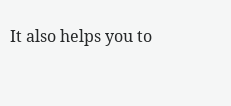It also helps you to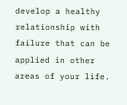develop a healthy relationship with failure that can be applied in other areas of your life.